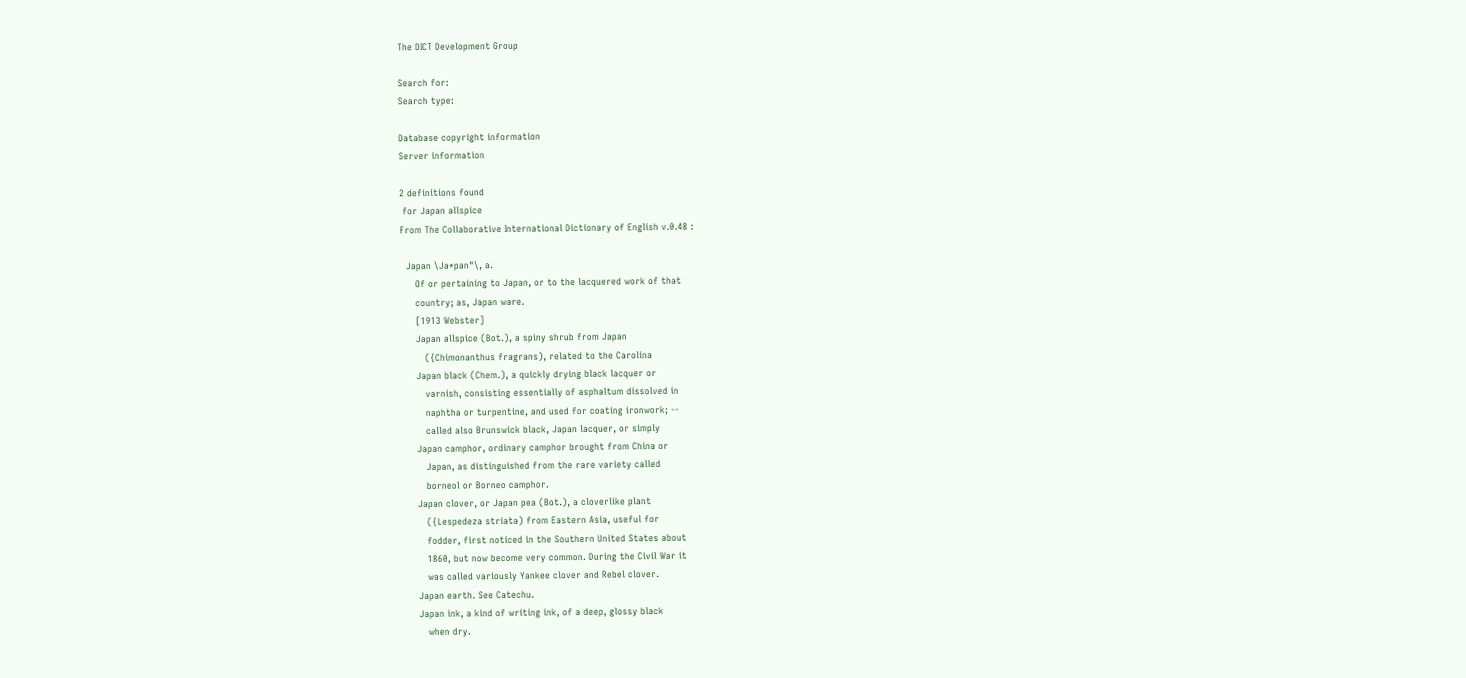The DICT Development Group

Search for:
Search type:

Database copyright information
Server information

2 definitions found
 for Japan allspice
From The Collaborative International Dictionary of English v.0.48 :

  Japan \Ja*pan"\, a.
     Of or pertaining to Japan, or to the lacquered work of that
     country; as, Japan ware.
     [1913 Webster]
     Japan allspice (Bot.), a spiny shrub from Japan
        ({Chimonanthus fragrans), related to the Carolina
     Japan black (Chem.), a quickly drying black lacquer or
        varnish, consisting essentially of asphaltum dissolved in
        naphtha or turpentine, and used for coating ironwork; --
        called also Brunswick black, Japan lacquer, or simply
     Japan camphor, ordinary camphor brought from China or
        Japan, as distinguished from the rare variety called
        borneol or Borneo camphor.
     Japan clover, or Japan pea (Bot.), a cloverlike plant
        ({Lespedeza striata) from Eastern Asia, useful for
        fodder, first noticed in the Southern United States about
        1860, but now become very common. During the Civil War it
        was called variously Yankee clover and Rebel clover.
     Japan earth. See Catechu.
     Japan ink, a kind of writing ink, of a deep, glossy black
        when dry.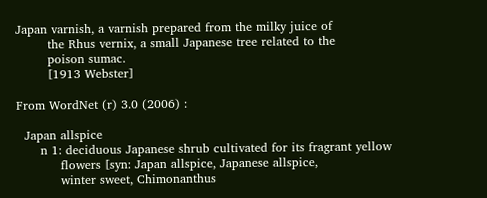Japan varnish, a varnish prepared from the milky juice of
        the Rhus vernix, a small Japanese tree related to the
        poison sumac.
        [1913 Webster]

From WordNet (r) 3.0 (2006) :

  Japan allspice
      n 1: deciduous Japanese shrub cultivated for its fragrant yellow
           flowers [syn: Japan allspice, Japanese allspice,
           winter sweet, Chimonanthus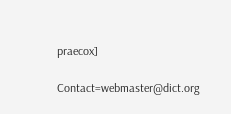praecox]

Contact=webmaster@dict.org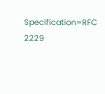Specification=RFC 2229